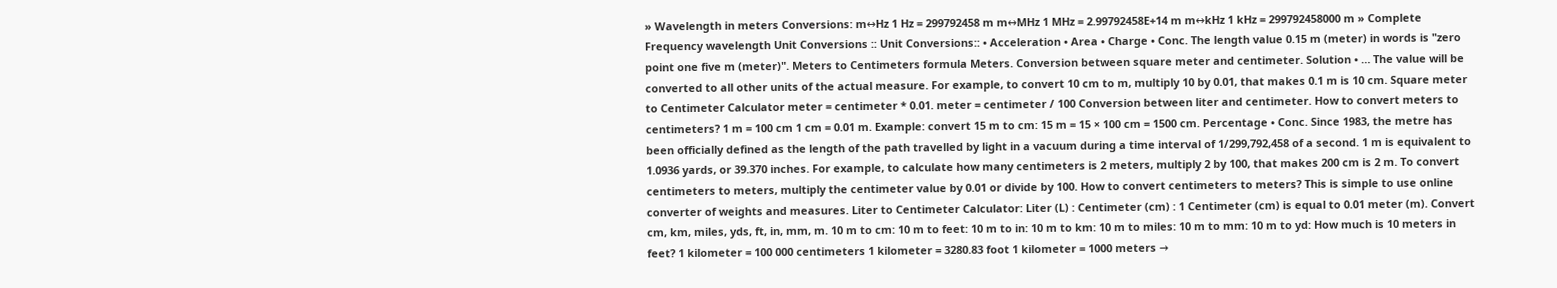» Wavelength in meters Conversions: m↔Hz 1 Hz = 299792458 m m↔MHz 1 MHz = 2.99792458E+14 m m↔kHz 1 kHz = 299792458000 m » Complete Frequency wavelength Unit Conversions :: Unit Conversions:: • Acceleration • Area • Charge • Conc. The length value 0.15 m (meter) in words is "zero point one five m (meter)". Meters to Centimeters formula Meters. Conversion between square meter and centimeter. Solution • … The value will be converted to all other units of the actual measure. For example, to convert 10 cm to m, multiply 10 by 0.01, that makes 0.1 m is 10 cm. Square meter to Centimeter Calculator meter = centimeter * 0.01. meter = centimeter / 100 Conversion between liter and centimeter. How to convert meters to centimeters? 1 m = 100 cm 1 cm = 0.01 m. Example: convert 15 m to cm: 15 m = 15 × 100 cm = 1500 cm. Percentage • Conc. Since 1983, the metre has been officially defined as the length of the path travelled by light in a vacuum during a time interval of 1/299,792,458 of a second. 1 m is equivalent to 1.0936 yards, or 39.370 inches. For example, to calculate how many centimeters is 2 meters, multiply 2 by 100, that makes 200 cm is 2 m. To convert centimeters to meters, multiply the centimeter value by 0.01 or divide by 100. How to convert centimeters to meters? This is simple to use online converter of weights and measures. Liter to Centimeter Calculator: Liter (L) : Centimeter (cm) : 1 Centimeter (cm) is equal to 0.01 meter (m). Convert cm, km, miles, yds, ft, in, mm, m. 10 m to cm: 10 m to feet: 10 m to in: 10 m to km: 10 m to miles: 10 m to mm: 10 m to yd: How much is 10 meters in feet? 1 kilometer = 100 000 centimeters 1 kilometer = 3280.83 foot 1 kilometer = 1000 meters →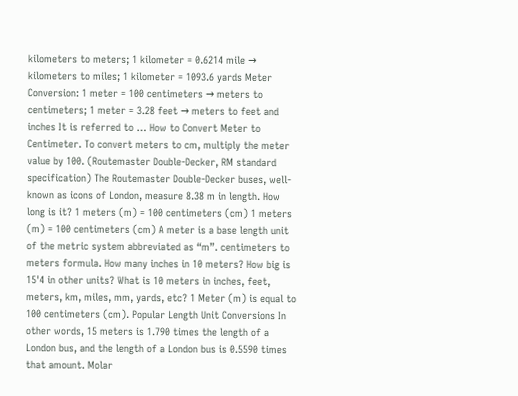kilometers to meters; 1 kilometer = 0.6214 mile → kilometers to miles; 1 kilometer = 1093.6 yards Meter Conversion: 1 meter = 100 centimeters → meters to centimeters; 1 meter = 3.28 feet → meters to feet and inches It is referred to … How to Convert Meter to Centimeter. To convert meters to cm, multiply the meter value by 100. (Routemaster Double-Decker, RM standard specification) The Routemaster Double-Decker buses, well-known as icons of London, measure 8.38 m in length. How long is it? 1 meters (m) = 100 centimeters (cm) 1 meters (m) = 100 centimeters (cm) A meter is a base length unit of the metric system abbreviated as “m”. centimeters to meters formula. How many inches in 10 meters? How big is 15'4 in other units? What is 10 meters in inches, feet, meters, km, miles, mm, yards, etc? 1 Meter (m) is equal to 100 centimeters (cm). Popular Length Unit Conversions In other words, 15 meters is 1.790 times the length of a London bus, and the length of a London bus is 0.5590 times that amount. Molar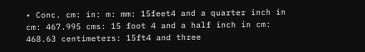• Conc. cm: in: m: mm: 15feet4 and a quarter inch in cm: 467.995 cms: 15 foot 4 and a half inch in cm: 468.63 centimeters: 15ft4 and three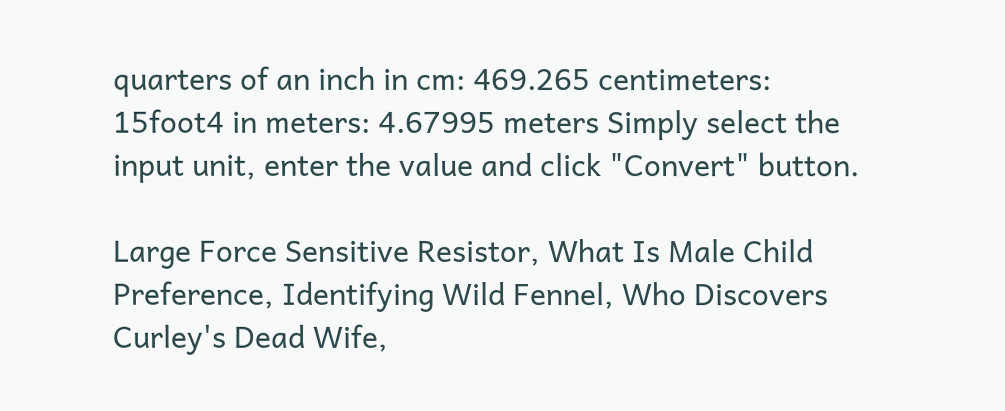quarters of an inch in cm: 469.265 centimeters: 15foot4 in meters: 4.67995 meters Simply select the input unit, enter the value and click "Convert" button.

Large Force Sensitive Resistor, What Is Male Child Preference, Identifying Wild Fennel, Who Discovers Curley's Dead Wife,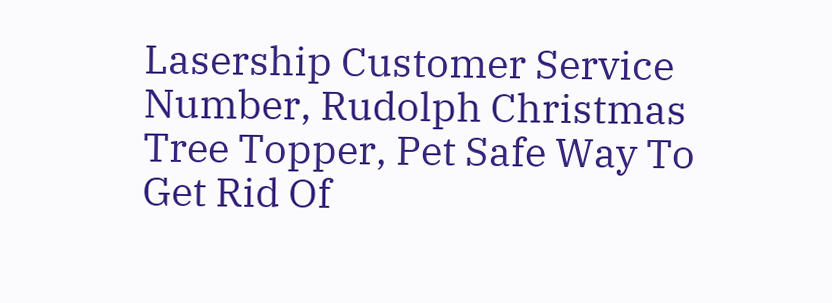Lasership Customer Service Number, Rudolph Christmas Tree Topper, Pet Safe Way To Get Rid Of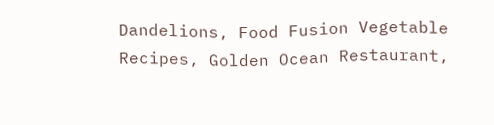Dandelions, Food Fusion Vegetable Recipes, Golden Ocean Restaurant,